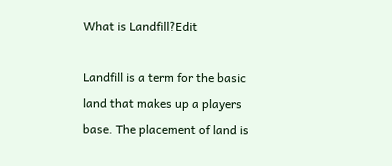What is Landfill?Edit

Landfill is a term for the basic land that makes up a players base. The placement of land is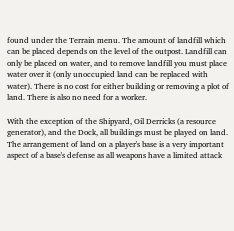found under the Terrain menu. The amount of landfill which can be placed depends on the level of the outpost. Landfill can only be placed on water, and to remove landfill you must place water over it (only unoccupied land can be replaced with water). There is no cost for either building or removing a plot of land. There is also no need for a worker.

With the exception of the Shipyard, Oil Derricks (a resource generator), and the Dock, all buildings must be played on land. The arrangement of land on a player's base is a very important aspect of a base's defense as all weapons have a limited attack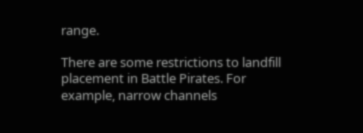range.

There are some restrictions to landfill placement in Battle Pirates. For example, narrow channels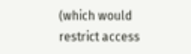(which would restrict access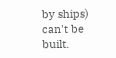by ships) can't be built.